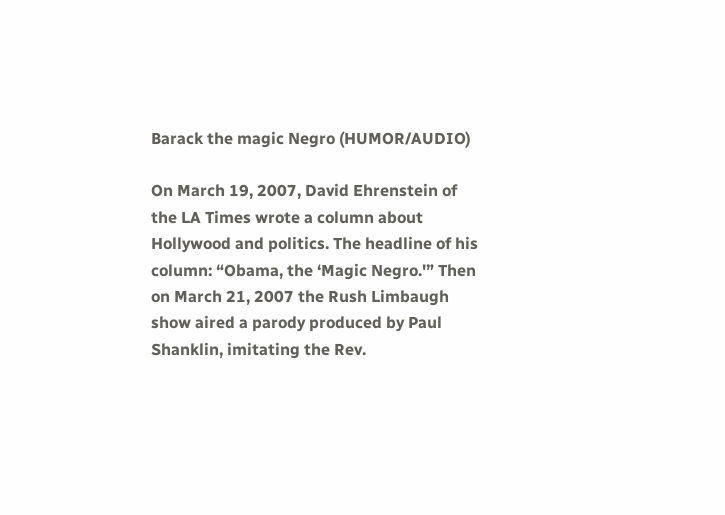Barack the magic Negro (HUMOR/AUDIO)

On March 19, 2007, David Ehrenstein of the LA Times wrote a column about Hollywood and politics. The headline of his column: “Obama, the ‘Magic Negro.'” Then on March 21, 2007 the Rush Limbaugh show aired a parody produced by Paul Shanklin, imitating the Rev.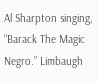Al Sharpton singing, “Barack The Magic Negro.” Limbaugh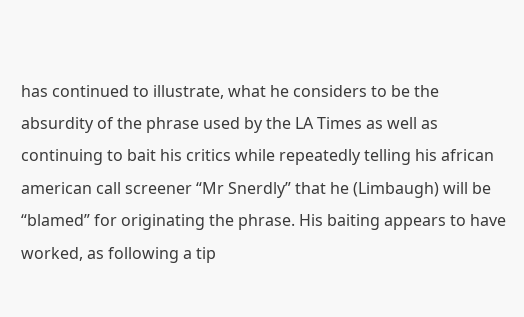has continued to illustrate, what he considers to be the absurdity of the phrase used by the LA Times as well as continuing to bait his critics while repeatedly telling his african american call screener “Mr Snerdly” that he (Limbaugh) will be “blamed” for originating the phrase. His baiting appears to have worked, as following a tip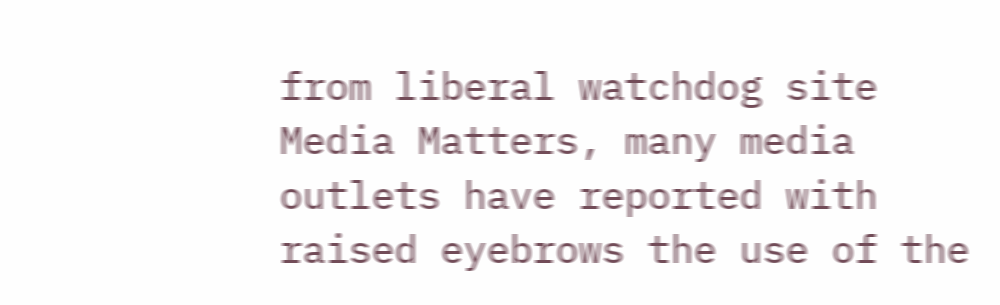from liberal watchdog site Media Matters, many media outlets have reported with raised eyebrows the use of the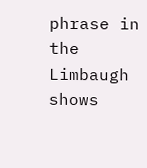phrase in the Limbaugh shows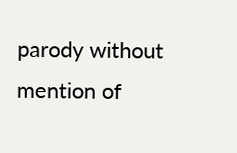parody without mention of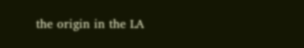the origin in the LA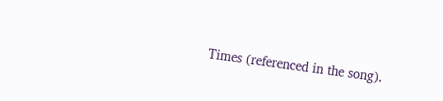Times (referenced in the song).